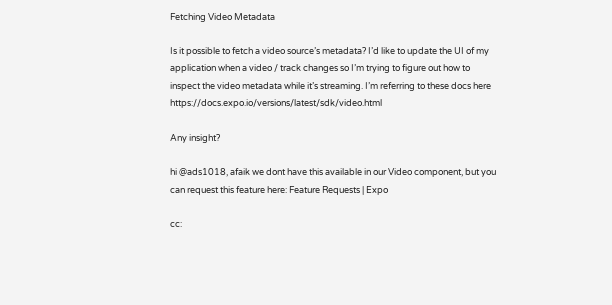Fetching Video Metadata

Is it possible to fetch a video source’s metadata? I’d like to update the UI of my application when a video / track changes so I’m trying to figure out how to inspect the video metadata while it’s streaming. I’m referring to these docs here https://docs.expo.io/versions/latest/sdk/video.html

Any insight?

hi @ads1018, afaik we dont have this available in our Video component, but you can request this feature here: Feature Requests | Expo

cc: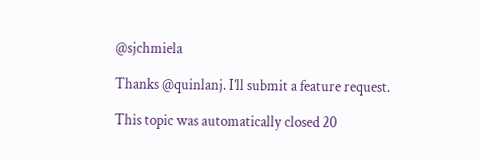@sjchmiela

Thanks @quinlanj. I’ll submit a feature request.

This topic was automatically closed 20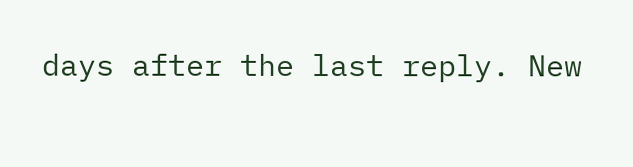days after the last reply. New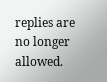replies are no longer allowed.